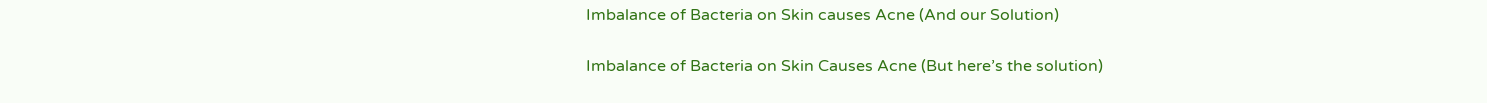Imbalance of Bacteria on Skin causes Acne (And our Solution)

Imbalance of Bacteria on Skin Causes Acne (But here’s the solution)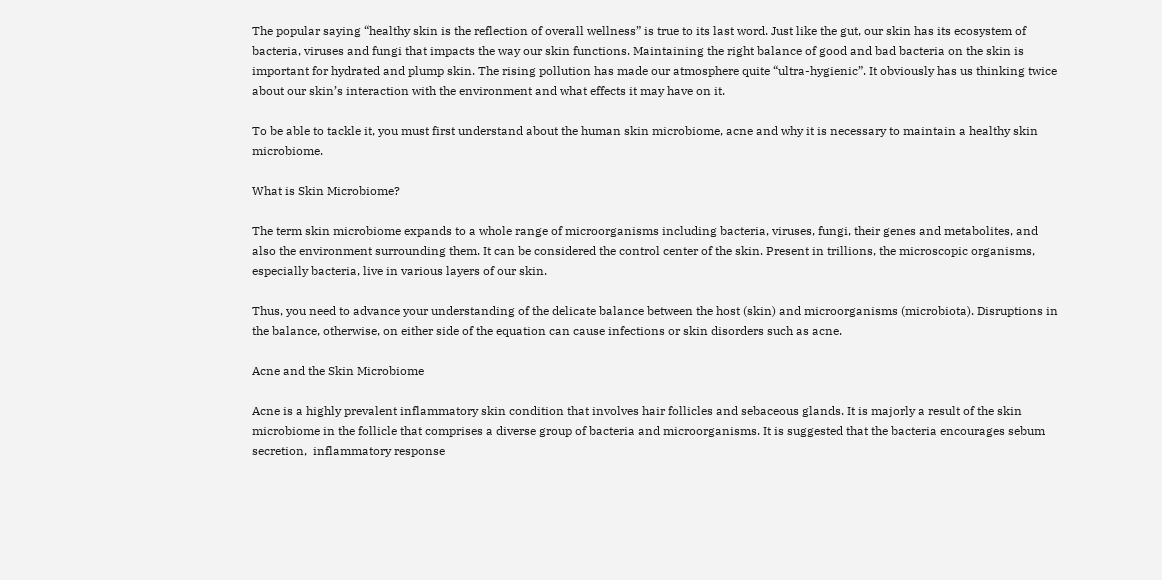The popular saying “healthy skin is the reflection of overall wellness” is true to its last word. Just like the gut, our skin has its ecosystem of bacteria, viruses and fungi that impacts the way our skin functions. Maintaining the right balance of good and bad bacteria on the skin is important for hydrated and plump skin. The rising pollution has made our atmosphere quite “ultra-hygienic”. It obviously has us thinking twice about our skin’s interaction with the environment and what effects it may have on it.

To be able to tackle it, you must first understand about the human skin microbiome, acne and why it is necessary to maintain a healthy skin microbiome.

What is Skin Microbiome?

The term skin microbiome expands to a whole range of microorganisms including bacteria, viruses, fungi, their genes and metabolites, and also the environment surrounding them. It can be considered the control center of the skin. Present in trillions, the microscopic organisms, especially bacteria, live in various layers of our skin.

Thus, you need to advance your understanding of the delicate balance between the host (skin) and microorganisms (microbiota). Disruptions in the balance, otherwise, on either side of the equation can cause infections or skin disorders such as acne.

Acne and the Skin Microbiome

Acne is a highly prevalent inflammatory skin condition that involves hair follicles and sebaceous glands. It is majorly a result of the skin microbiome in the follicle that comprises a diverse group of bacteria and microorganisms. It is suggested that the bacteria encourages sebum secretion,  inflammatory response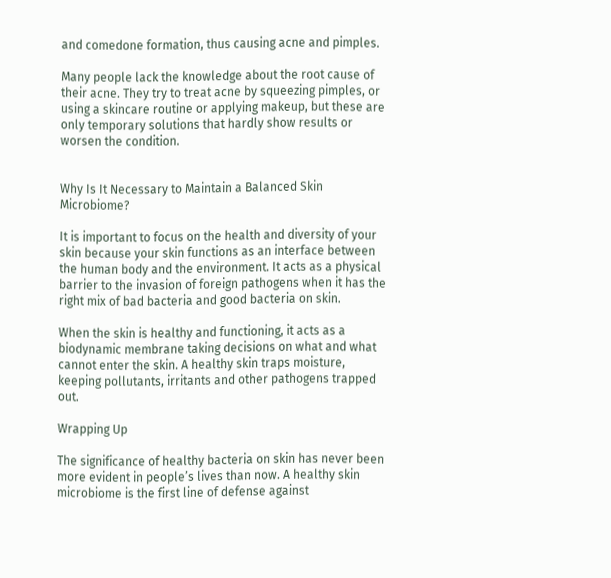and comedone formation, thus causing acne and pimples.

Many people lack the knowledge about the root cause of their acne. They try to treat acne by squeezing pimples, or using a skincare routine or applying makeup, but these are only temporary solutions that hardly show results or worsen the condition.


Why Is It Necessary to Maintain a Balanced Skin Microbiome?

It is important to focus on the health and diversity of your skin because your skin functions as an interface between the human body and the environment. It acts as a physical barrier to the invasion of foreign pathogens when it has the right mix of bad bacteria and good bacteria on skin.

When the skin is healthy and functioning, it acts as a biodynamic membrane taking decisions on what and what cannot enter the skin. A healthy skin traps moisture, keeping pollutants, irritants and other pathogens trapped out.

Wrapping Up

The significance of healthy bacteria on skin has never been more evident in people’s lives than now. A healthy skin microbiome is the first line of defense against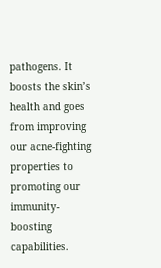pathogens. It boosts the skin’s health and goes from improving our acne-fighting properties to promoting our immunity-boosting capabilities.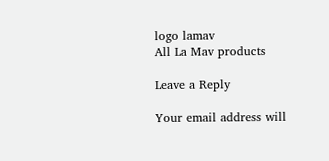logo lamav
All La Mav products

Leave a Reply

Your email address will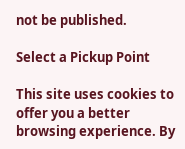not be published.

Select a Pickup Point

This site uses cookies to offer you a better browsing experience. By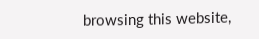browsing this website,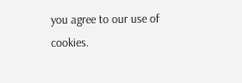you agree to our use of cookies.